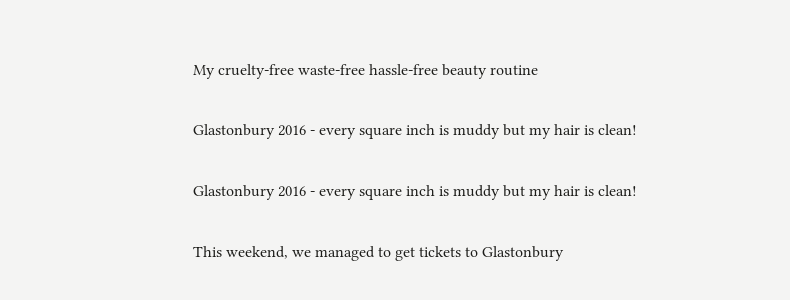My cruelty-free waste-free hassle-free beauty routine

Glastonbury 2016 - every square inch is muddy but my hair is clean!

Glastonbury 2016 - every square inch is muddy but my hair is clean!

This weekend, we managed to get tickets to Glastonbury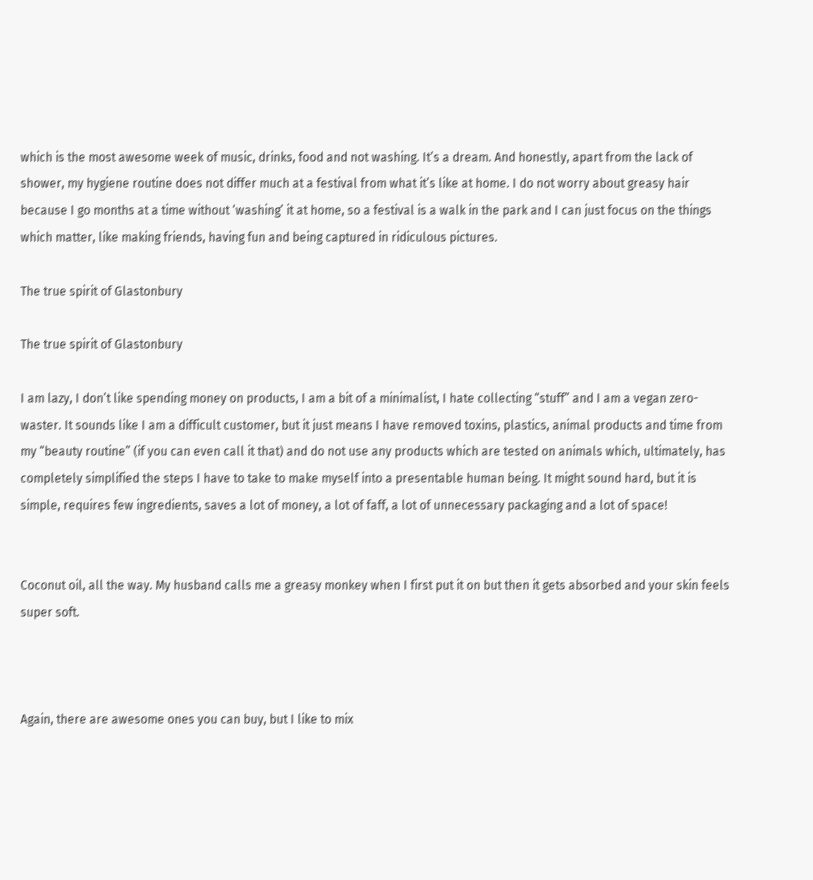which is the most awesome week of music, drinks, food and not washing. It’s a dream. And honestly, apart from the lack of shower, my hygiene routine does not differ much at a festival from what it’s like at home. I do not worry about greasy hair because I go months at a time without ‘washing’ it at home, so a festival is a walk in the park and I can just focus on the things which matter, like making friends, having fun and being captured in ridiculous pictures.

The true spirit of Glastonbury

The true spirit of Glastonbury

I am lazy, I don’t like spending money on products, I am a bit of a minimalist, I hate collecting “stuff” and I am a vegan zero-waster. It sounds like I am a difficult customer, but it just means I have removed toxins, plastics, animal products and time from my “beauty routine” (if you can even call it that) and do not use any products which are tested on animals which, ultimately, has completely simplified the steps I have to take to make myself into a presentable human being. It might sound hard, but it is simple, requires few ingredients, saves a lot of money, a lot of faff, a lot of unnecessary packaging and a lot of space!


Coconut oil, all the way. My husband calls me a greasy monkey when I first put it on but then it gets absorbed and your skin feels super soft.



Again, there are awesome ones you can buy, but I like to mix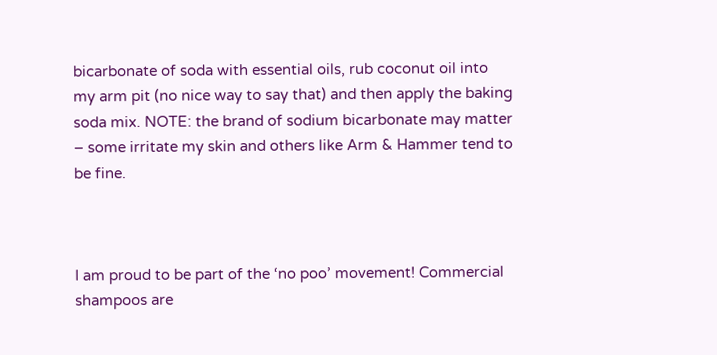bicarbonate of soda with essential oils, rub coconut oil into my arm pit (no nice way to say that) and then apply the baking soda mix. NOTE: the brand of sodium bicarbonate may matter – some irritate my skin and others like Arm & Hammer tend to be fine.



I am proud to be part of the ‘no poo’ movement! Commercial shampoos are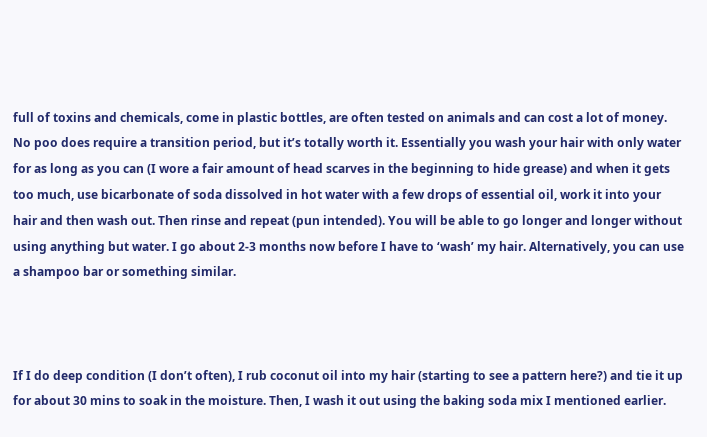full of toxins and chemicals, come in plastic bottles, are often tested on animals and can cost a lot of money. No poo does require a transition period, but it’s totally worth it. Essentially you wash your hair with only water for as long as you can (I wore a fair amount of head scarves in the beginning to hide grease) and when it gets too much, use bicarbonate of soda dissolved in hot water with a few drops of essential oil, work it into your hair and then wash out. Then rinse and repeat (pun intended). You will be able to go longer and longer without using anything but water. I go about 2-3 months now before I have to ‘wash’ my hair. Alternatively, you can use a shampoo bar or something similar.



If I do deep condition (I don’t often), I rub coconut oil into my hair (starting to see a pattern here?) and tie it up for about 30 mins to soak in the moisture. Then, I wash it out using the baking soda mix I mentioned earlier.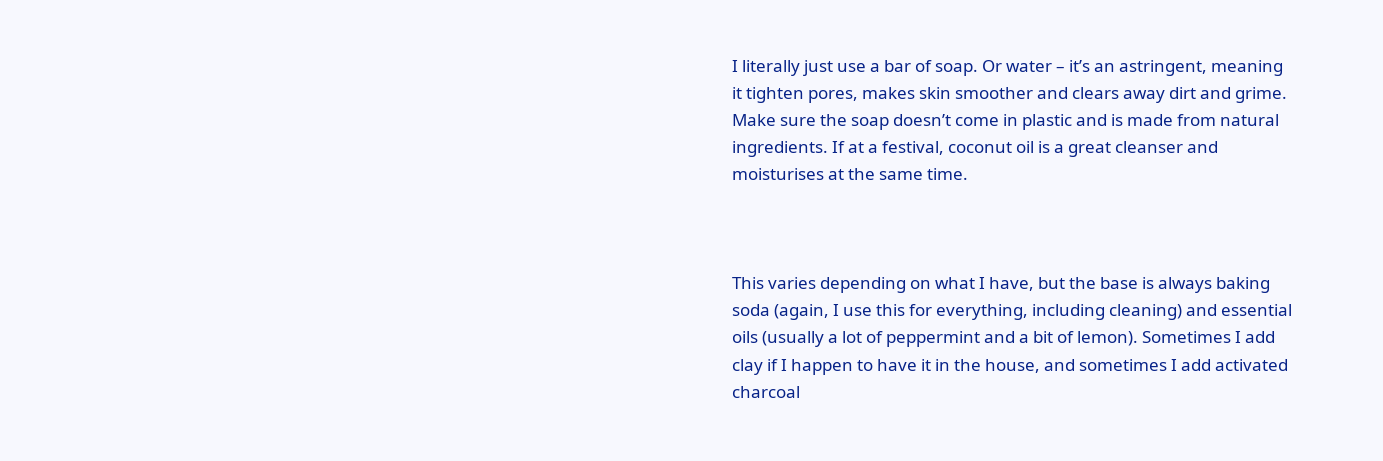I literally just use a bar of soap. Or water – it’s an astringent, meaning it tighten pores, makes skin smoother and clears away dirt and grime. Make sure the soap doesn’t come in plastic and is made from natural ingredients. If at a festival, coconut oil is a great cleanser and moisturises at the same time.



This varies depending on what I have, but the base is always baking soda (again, I use this for everything, including cleaning) and essential oils (usually a lot of peppermint and a bit of lemon). Sometimes I add clay if I happen to have it in the house, and sometimes I add activated charcoal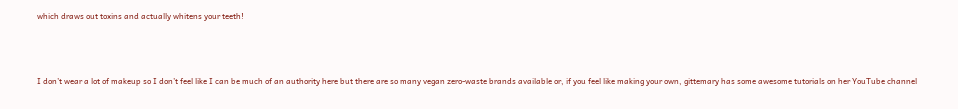which draws out toxins and actually whitens your teeth!



I don’t wear a lot of makeup so I don’t feel like I can be much of an authority here but there are so many vegan zero-waste brands available or, if you feel like making your own, gittemary has some awesome tutorials on her YouTube channel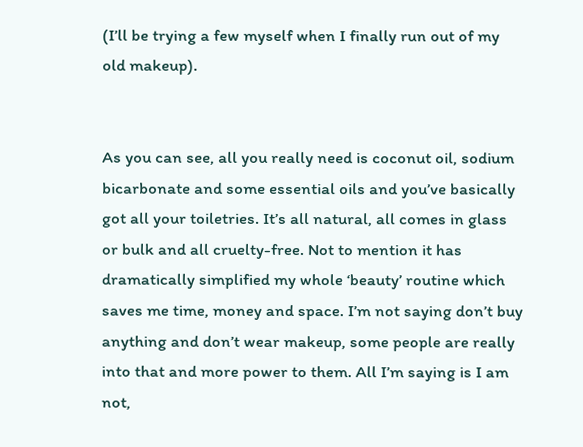(I’ll be trying a few myself when I finally run out of my old makeup).


As you can see, all you really need is coconut oil, sodium bicarbonate and some essential oils and you’ve basically got all your toiletries. It’s all natural, all comes in glass or bulk and all cruelty-free. Not to mention it has dramatically simplified my whole ‘beauty’ routine which saves me time, money and space. I’m not saying don’t buy anything and don’t wear makeup, some people are really into that and more power to them. All I’m saying is I am not,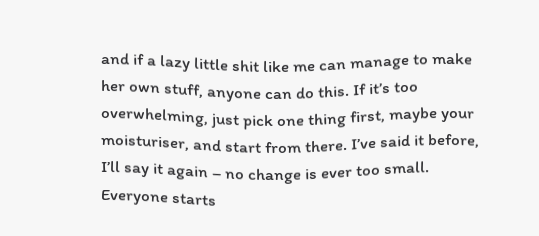and if a lazy little shit like me can manage to make her own stuff, anyone can do this. If it’s too overwhelming, just pick one thing first, maybe your moisturiser, and start from there. I’ve said it before, I’ll say it again – no change is ever too small. Everyone starts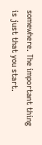somewhere. The important thing is just that you start.